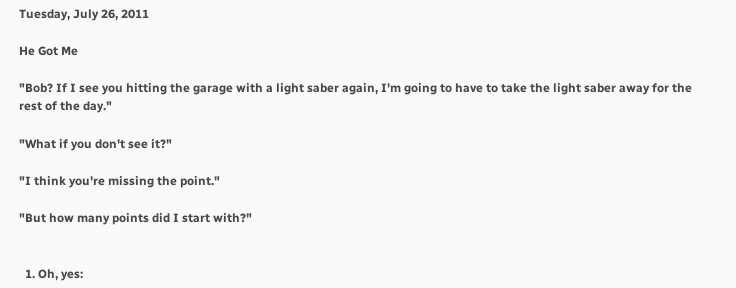Tuesday, July 26, 2011

He Got Me

"Bob? If I see you hitting the garage with a light saber again, I'm going to have to take the light saber away for the rest of the day."

"What if you don't see it?"

"I think you're missing the point."

"But how many points did I start with?"


  1. Oh, yes: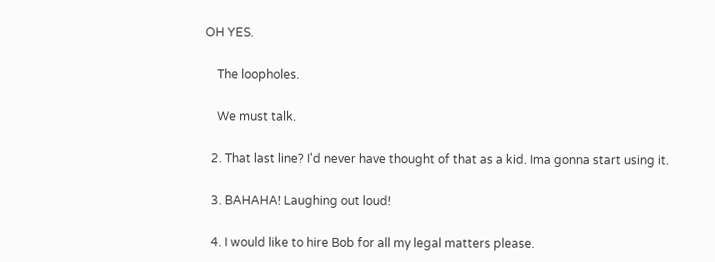OH YES.

    The loopholes.

    We must talk.

  2. That last line? I'd never have thought of that as a kid. Ima gonna start using it.

  3. BAHAHA! Laughing out loud!

  4. I would like to hire Bob for all my legal matters please.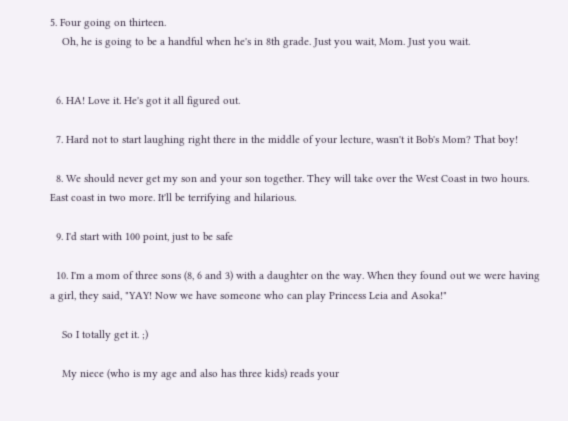5. Four going on thirteen.
    Oh, he is going to be a handful when he's in 8th grade. Just you wait, Mom. Just you wait.


  6. HA! Love it. He's got it all figured out.

  7. Hard not to start laughing right there in the middle of your lecture, wasn't it Bob's Mom? That boy!

  8. We should never get my son and your son together. They will take over the West Coast in two hours. East coast in two more. It'll be terrifying and hilarious.

  9. I'd start with 100 point, just to be safe

  10. I'm a mom of three sons (8, 6 and 3) with a daughter on the way. When they found out we were having a girl, they said, "YAY! Now we have someone who can play Princess Leia and Asoka!"

    So I totally get it. ;)

    My niece (who is my age and also has three kids) reads your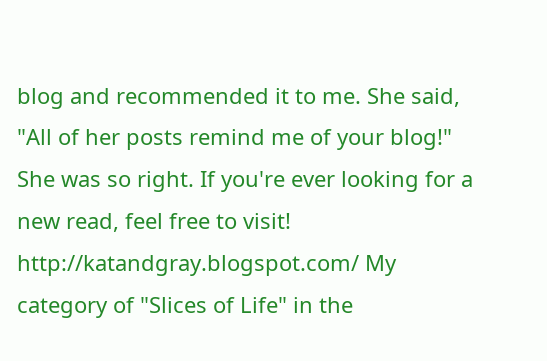blog and recommended it to me. She said, "All of her posts remind me of your blog!" She was so right. If you're ever looking for a new read, feel free to visit! http://katandgray.blogspot.com/ My category of "Slices of Life" in the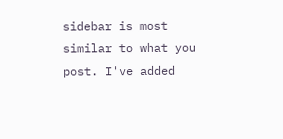sidebar is most similar to what you post. I've added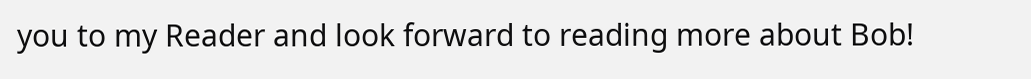you to my Reader and look forward to reading more about Bob!